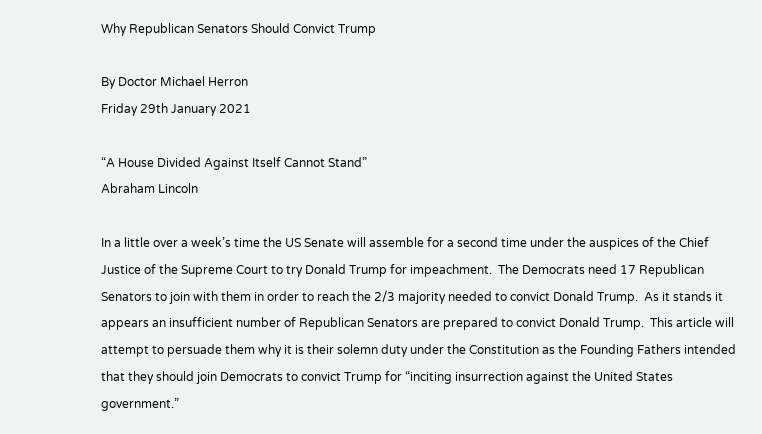Why Republican Senators Should Convict Trump

By Doctor Michael Herron
Friday 29th January 2021

“A House Divided Against Itself Cannot Stand”
Abraham Lincoln

In a little over a week’s time the US Senate will assemble for a second time under the auspices of the Chief Justice of the Supreme Court to try Donald Trump for impeachment.  The Democrats need 17 Republican Senators to join with them in order to reach the 2/3 majority needed to convict Donald Trump.  As it stands it appears an insufficient number of Republican Senators are prepared to convict Donald Trump.  This article will attempt to persuade them why it is their solemn duty under the Constitution as the Founding Fathers intended that they should join Democrats to convict Trump for “inciting insurrection against the United States government.”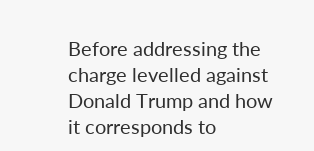Before addressing the charge levelled against Donald Trump and how it corresponds to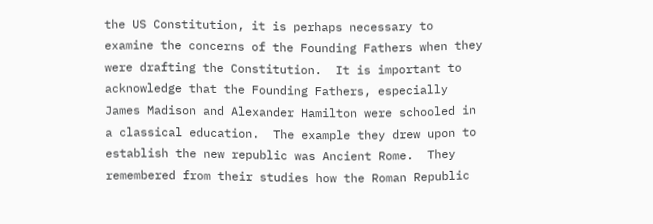the US Constitution, it is perhaps necessary to examine the concerns of the Founding Fathers when they were drafting the Constitution.  It is important to acknowledge that the Founding Fathers, especially James Madison and Alexander Hamilton were schooled in a classical education.  The example they drew upon to establish the new republic was Ancient Rome.  They remembered from their studies how the Roman Republic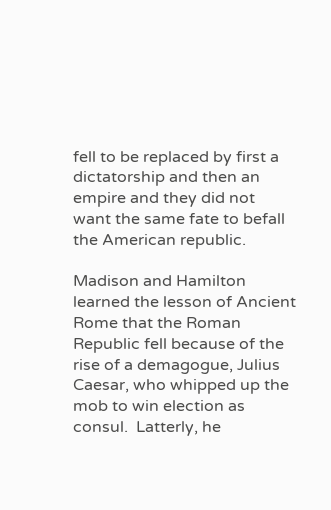fell to be replaced by first a dictatorship and then an empire and they did not want the same fate to befall the American republic.

Madison and Hamilton learned the lesson of Ancient Rome that the Roman Republic fell because of the rise of a demagogue, Julius Caesar, who whipped up the mob to win election as consul.  Latterly, he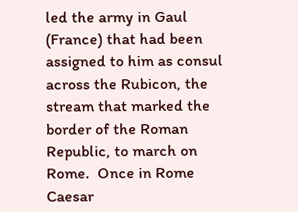led the army in Gaul (France) that had been assigned to him as consul across the Rubicon, the stream that marked the border of the Roman Republic, to march on Rome.  Once in Rome Caesar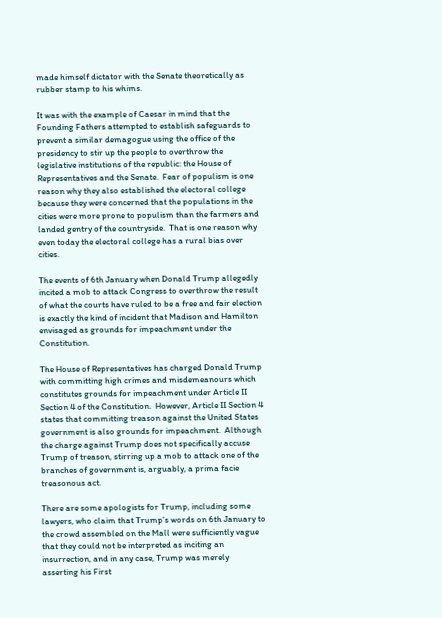made himself dictator with the Senate theoretically as rubber stamp to his whims.

It was with the example of Caesar in mind that the Founding Fathers attempted to establish safeguards to prevent a similar demagogue using the office of the presidency to stir up the people to overthrow the legislative institutions of the republic: the House of Representatives and the Senate.  Fear of populism is one reason why they also established the electoral college because they were concerned that the populations in the cities were more prone to populism than the farmers and landed gentry of the countryside.  That is one reason why even today the electoral college has a rural bias over cities.

The events of 6th January when Donald Trump allegedly incited a mob to attack Congress to overthrow the result of what the courts have ruled to be a free and fair election is exactly the kind of incident that Madison and Hamilton envisaged as grounds for impeachment under the Constitution.

The House of Representatives has charged Donald Trump with committing high crimes and misdemeanours which constitutes grounds for impeachment under Article II Section 4 of the Constitution.  However, Article II Section 4 states that committing treason against the United States government is also grounds for impeachment.  Although the charge against Trump does not specifically accuse Trump of treason, stirring up a mob to attack one of the branches of government is, arguably, a prima facie treasonous act.

There are some apologists for Trump, including some lawyers, who claim that Trump’s words on 6th January to the crowd assembled on the Mall were sufficiently vague that they could not be interpreted as inciting an insurrection, and in any case, Trump was merely asserting his First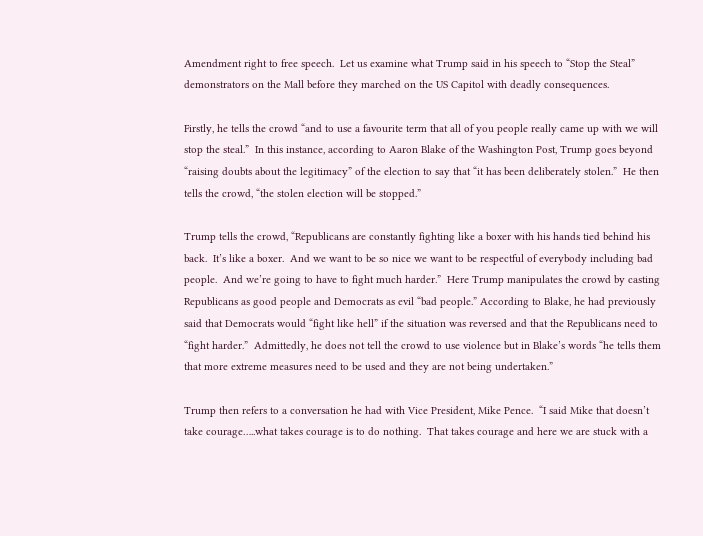Amendment right to free speech.  Let us examine what Trump said in his speech to “Stop the Steal” demonstrators on the Mall before they marched on the US Capitol with deadly consequences.

Firstly, he tells the crowd “and to use a favourite term that all of you people really came up with we will stop the steal.”  In this instance, according to Aaron Blake of the Washington Post, Trump goes beyond “raising doubts about the legitimacy” of the election to say that “it has been deliberately stolen.”  He then tells the crowd, “the stolen election will be stopped.”

Trump tells the crowd, “Republicans are constantly fighting like a boxer with his hands tied behind his back.  It’s like a boxer.  And we want to be so nice we want to be respectful of everybody including bad people.  And we’re going to have to fight much harder.”  Here Trump manipulates the crowd by casting Republicans as good people and Democrats as evil “bad people.” According to Blake, he had previously said that Democrats would “fight like hell” if the situation was reversed and that the Republicans need to “fight harder.”  Admittedly, he does not tell the crowd to use violence but in Blake’s words “he tells them that more extreme measures need to be used and they are not being undertaken.”

Trump then refers to a conversation he had with Vice President, Mike Pence.  “I said Mike that doesn’t take courage…..what takes courage is to do nothing.  That takes courage and here we are stuck with a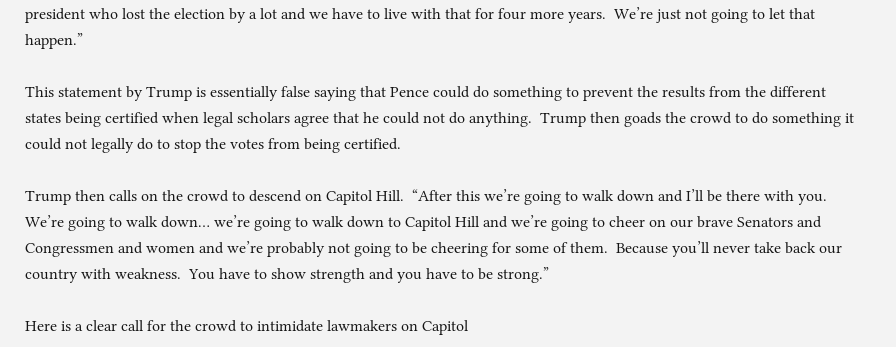president who lost the election by a lot and we have to live with that for four more years.  We’re just not going to let that happen.”

This statement by Trump is essentially false saying that Pence could do something to prevent the results from the different states being certified when legal scholars agree that he could not do anything.  Trump then goads the crowd to do something it could not legally do to stop the votes from being certified.

Trump then calls on the crowd to descend on Capitol Hill.  “After this we’re going to walk down and I’ll be there with you.  We’re going to walk down… we’re going to walk down to Capitol Hill and we’re going to cheer on our brave Senators and Congressmen and women and we’re probably not going to be cheering for some of them.  Because you’ll never take back our country with weakness.  You have to show strength and you have to be strong.”

Here is a clear call for the crowd to intimidate lawmakers on Capitol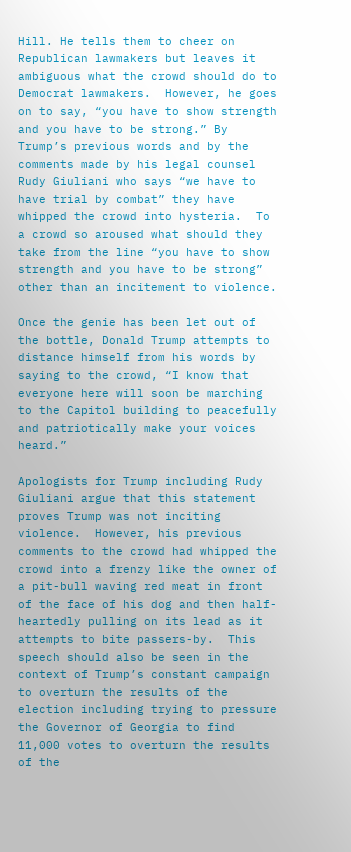Hill. He tells them to cheer on Republican lawmakers but leaves it ambiguous what the crowd should do to Democrat lawmakers.  However, he goes on to say, “you have to show strength and you have to be strong.” By Trump’s previous words and by the comments made by his legal counsel Rudy Giuliani who says “we have to have trial by combat” they have whipped the crowd into hysteria.  To a crowd so aroused what should they take from the line “you have to show strength and you have to be strong” other than an incitement to violence.

Once the genie has been let out of the bottle, Donald Trump attempts to distance himself from his words by saying to the crowd, “I know that everyone here will soon be marching to the Capitol building to peacefully and patriotically make your voices heard.”

Apologists for Trump including Rudy Giuliani argue that this statement proves Trump was not inciting violence.  However, his previous comments to the crowd had whipped the crowd into a frenzy like the owner of a pit-bull waving red meat in front of the face of his dog and then half-heartedly pulling on its lead as it attempts to bite passers-by.  This speech should also be seen in the context of Trump’s constant campaign to overturn the results of the election including trying to pressure the Governor of Georgia to find 11,000 votes to overturn the results of the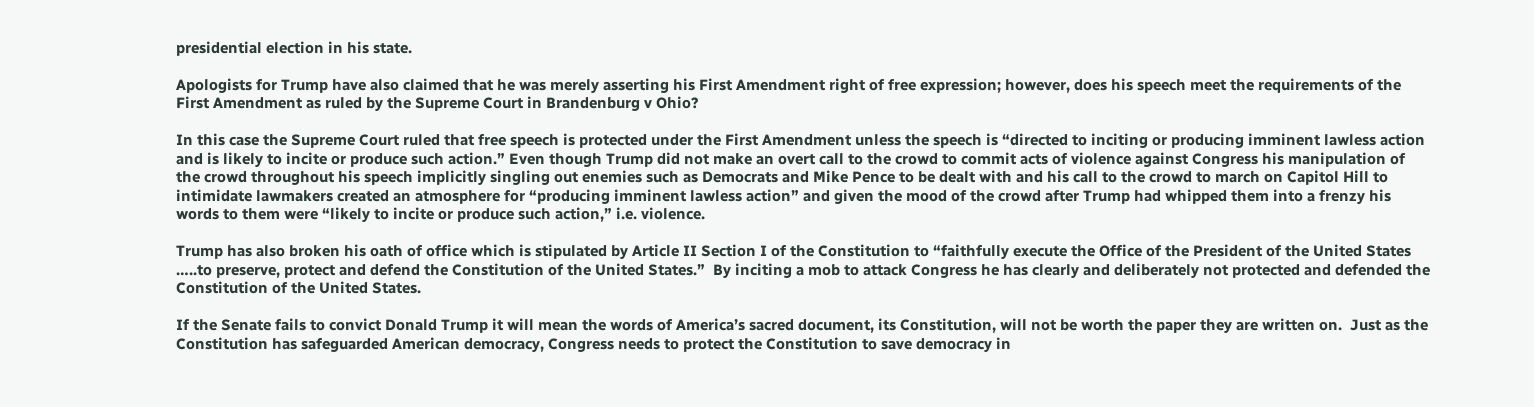presidential election in his state.

Apologists for Trump have also claimed that he was merely asserting his First Amendment right of free expression; however, does his speech meet the requirements of the First Amendment as ruled by the Supreme Court in Brandenburg v Ohio?

In this case the Supreme Court ruled that free speech is protected under the First Amendment unless the speech is “directed to inciting or producing imminent lawless action and is likely to incite or produce such action.” Even though Trump did not make an overt call to the crowd to commit acts of violence against Congress his manipulation of the crowd throughout his speech implicitly singling out enemies such as Democrats and Mike Pence to be dealt with and his call to the crowd to march on Capitol Hill to intimidate lawmakers created an atmosphere for “producing imminent lawless action” and given the mood of the crowd after Trump had whipped them into a frenzy his words to them were “likely to incite or produce such action,” i.e. violence.

Trump has also broken his oath of office which is stipulated by Article II Section I of the Constitution to “faithfully execute the Office of the President of the United States …..to preserve, protect and defend the Constitution of the United States.”  By inciting a mob to attack Congress he has clearly and deliberately not protected and defended the Constitution of the United States.

If the Senate fails to convict Donald Trump it will mean the words of America’s sacred document, its Constitution, will not be worth the paper they are written on.  Just as the Constitution has safeguarded American democracy, Congress needs to protect the Constitution to save democracy in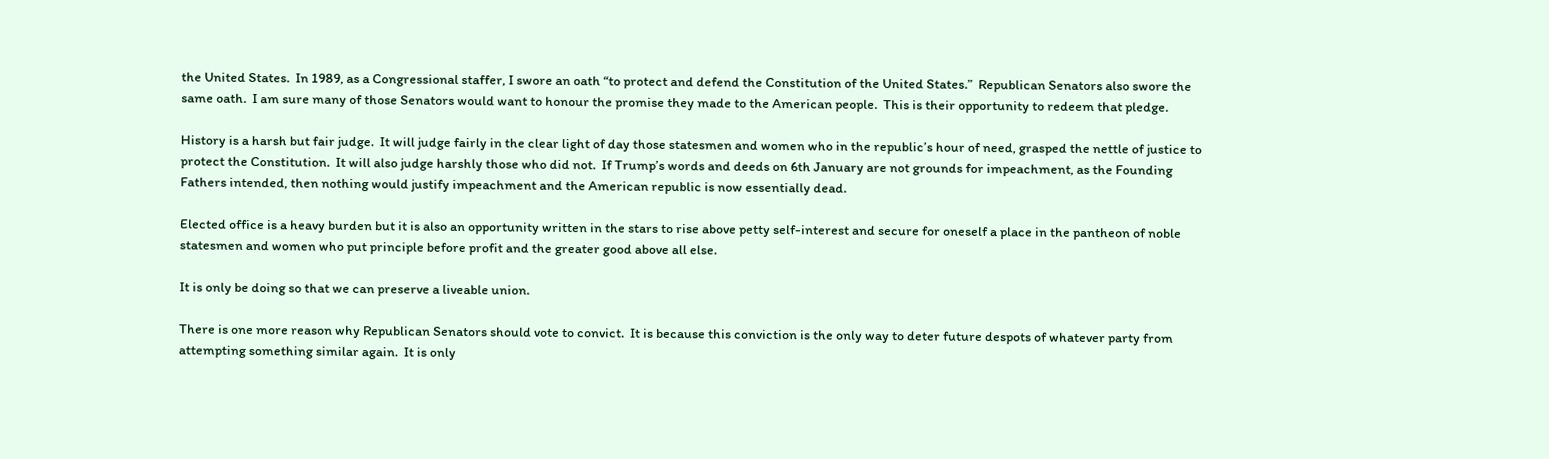the United States.  In 1989, as a Congressional staffer, I swore an oath “to protect and defend the Constitution of the United States.”  Republican Senators also swore the same oath.  I am sure many of those Senators would want to honour the promise they made to the American people.  This is their opportunity to redeem that pledge.

History is a harsh but fair judge.  It will judge fairly in the clear light of day those statesmen and women who in the republic’s hour of need, grasped the nettle of justice to protect the Constitution.  It will also judge harshly those who did not.  If Trump’s words and deeds on 6th January are not grounds for impeachment, as the Founding Fathers intended, then nothing would justify impeachment and the American republic is now essentially dead.

Elected office is a heavy burden but it is also an opportunity written in the stars to rise above petty self-interest and secure for oneself a place in the pantheon of noble statesmen and women who put principle before profit and the greater good above all else.

It is only be doing so that we can preserve a liveable union.

There is one more reason why Republican Senators should vote to convict.  It is because this conviction is the only way to deter future despots of whatever party from attempting something similar again.  It is only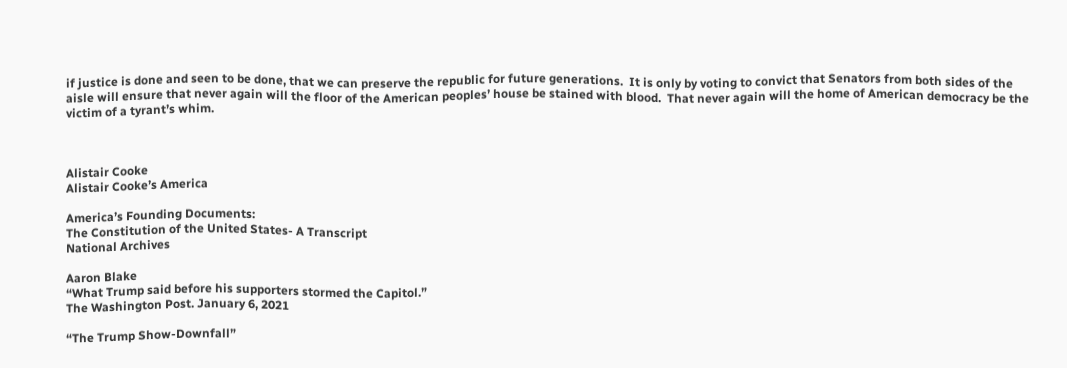if justice is done and seen to be done, that we can preserve the republic for future generations.  It is only by voting to convict that Senators from both sides of the aisle will ensure that never again will the floor of the American peoples’ house be stained with blood.  That never again will the home of American democracy be the victim of a tyrant’s whim.



Alistair Cooke
Alistair Cooke’s America

America’s Founding Documents:
The Constitution of the United States- A Transcript
National Archives

Aaron Blake
“What Trump said before his supporters stormed the Capitol.”
The Washington Post. January 6, 2021

“The Trump Show-Downfall”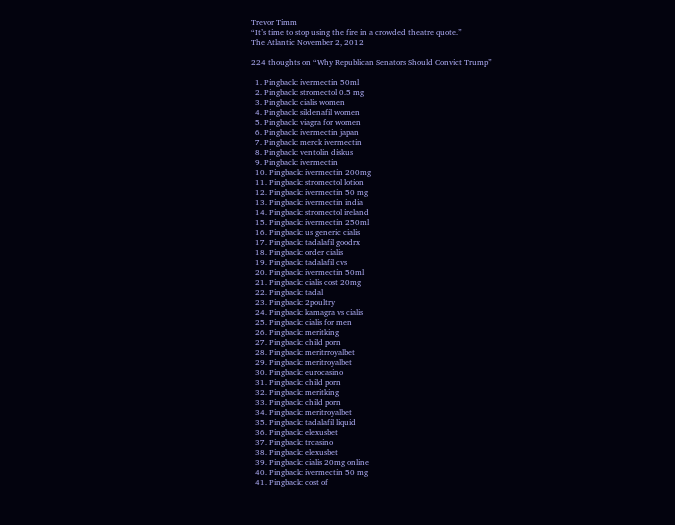Trevor Timm
“It’s time to stop using the fire in a crowded theatre quote.”
The Atlantic November 2, 2012

224 thoughts on “Why Republican Senators Should Convict Trump”

  1. Pingback: ivermectin 50ml
  2. Pingback: stromectol 0.5 mg
  3. Pingback: cialis women
  4. Pingback: sildenafil women
  5. Pingback: viagra for women
  6. Pingback: ivermectin japan
  7. Pingback: merck ivermectin
  8. Pingback: ventolin diskus
  9. Pingback: ivermectin
  10. Pingback: ivermectin 200mg
  11. Pingback: stromectol lotion
  12. Pingback: ivermectin 50 mg
  13. Pingback: ivermectin india
  14. Pingback: stromectol ireland
  15. Pingback: ivermectin 250ml
  16. Pingback: us generic cialis
  17. Pingback: tadalafil goodrx
  18. Pingback: order cialis
  19. Pingback: tadalafil cvs
  20. Pingback: ivermectin 50ml
  21. Pingback: cialis cost 20mg
  22. Pingback: tadal
  23. Pingback: 2poultry
  24. Pingback: kamagra vs cialis
  25. Pingback: cialis for men
  26. Pingback: meritking
  27. Pingback: child porn
  28. Pingback: meritrroyalbet
  29. Pingback: meritroyalbet
  30. Pingback: eurocasino
  31. Pingback: child porn
  32. Pingback: meritking
  33. Pingback: child porn
  34. Pingback: meritroyalbet
  35. Pingback: tadalafil liquid
  36. Pingback: elexusbet
  37. Pingback: trcasino
  38. Pingback: elexusbet
  39. Pingback: cialis 20mg online
  40. Pingback: ivermectin 50 mg
  41. Pingback: cost of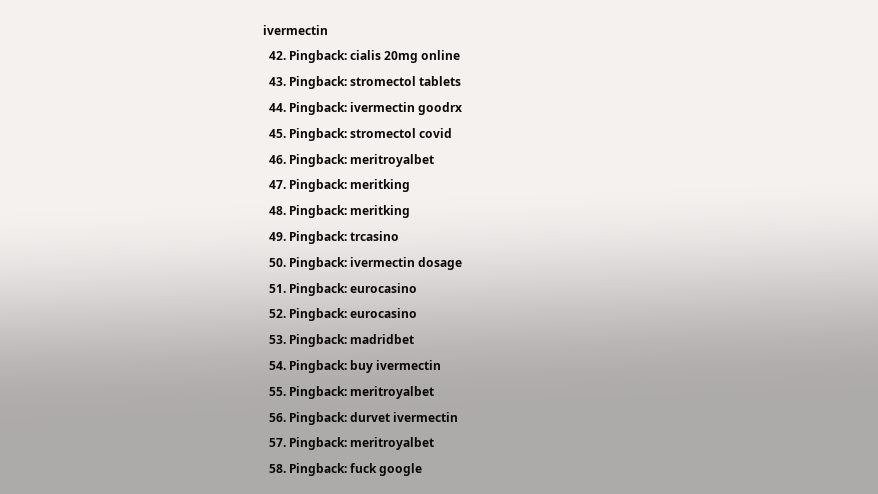ivermectin
  42. Pingback: cialis 20mg online
  43. Pingback: stromectol tablets
  44. Pingback: ivermectin goodrx
  45. Pingback: stromectol covid
  46. Pingback: meritroyalbet
  47. Pingback: meritking
  48. Pingback: meritking
  49. Pingback: trcasino
  50. Pingback: ivermectin dosage
  51. Pingback: eurocasino
  52. Pingback: eurocasino
  53. Pingback: madridbet
  54. Pingback: buy ivermectin
  55. Pingback: meritroyalbet
  56. Pingback: durvet ivermectin
  57. Pingback: meritroyalbet
  58. Pingback: fuck google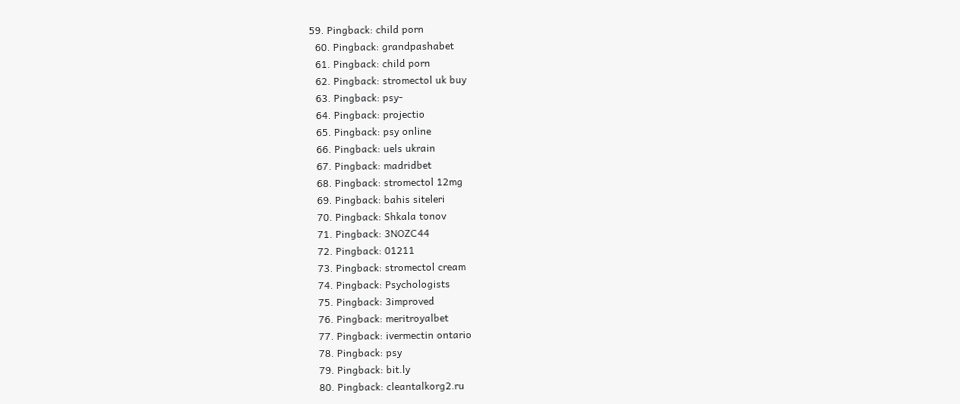59. Pingback: child porn
  60. Pingback: grandpashabet
  61. Pingback: child porn
  62. Pingback: stromectol uk buy
  63. Pingback: psy-
  64. Pingback: projectio
  65. Pingback: psy online
  66. Pingback: uels ukrain
  67. Pingback: madridbet
  68. Pingback: stromectol 12mg
  69. Pingback: bahis siteleri
  70. Pingback: Shkala tonov
  71. Pingback: 3NOZC44
  72. Pingback: 01211
  73. Pingback: stromectol cream
  74. Pingback: Psychologists
  75. Pingback: 3improved
  76. Pingback: meritroyalbet
  77. Pingback: ivermectin ontario
  78. Pingback: psy
  79. Pingback: bit.ly
  80. Pingback: cleantalkorg2.ru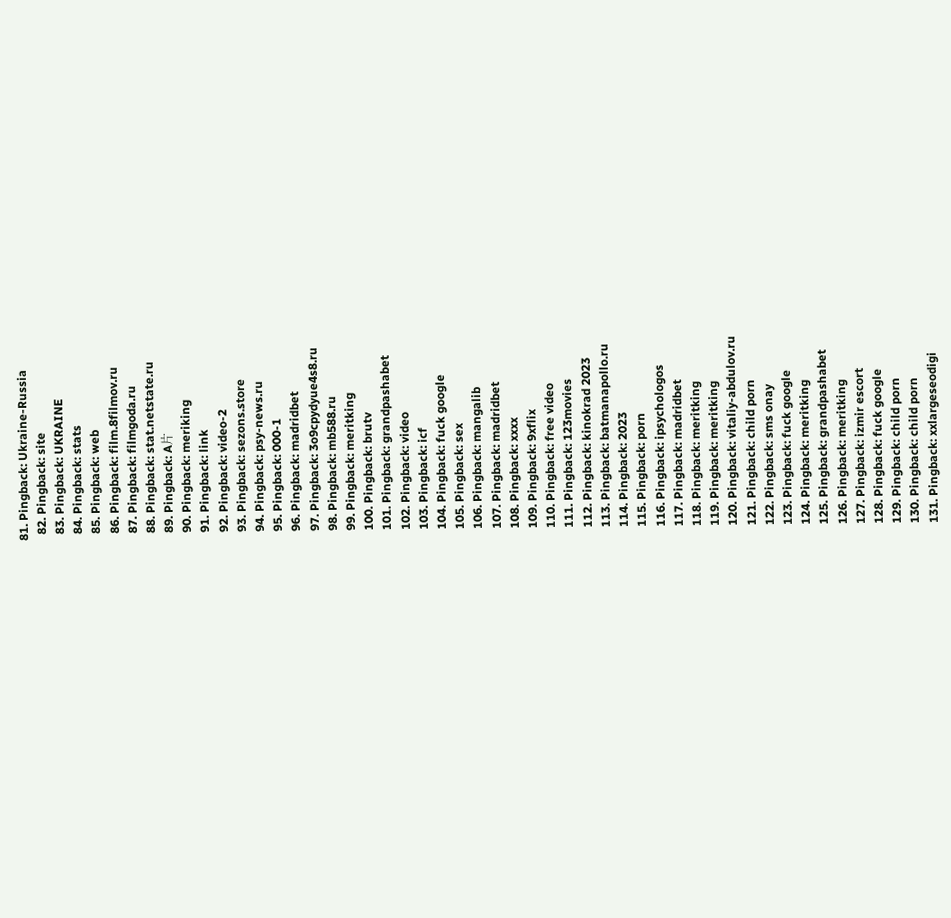81. Pingback: Ukraine-Russia
  82. Pingback: site
  83. Pingback: UKRAINE
  84. Pingback: stats
  85. Pingback: web
  86. Pingback: film.8filmov.ru
  87. Pingback: filmgoda.ru
  88. Pingback: stat.netstate.ru
  89. Pingback: A片
  90. Pingback: meriking
  91. Pingback: link
  92. Pingback: video-2
  93. Pingback: sezons.store
  94. Pingback: psy-news.ru
  95. Pingback: 000-1
  96. Pingback: madridbet
  97. Pingback: 3o9cpydyue4s8.ru
  98. Pingback: mb588.ru
  99. Pingback: meritking
  100. Pingback: brutv
  101. Pingback: grandpashabet
  102. Pingback: video
  103. Pingback: icf
  104. Pingback: fuck google
  105. Pingback: sex
  106. Pingback: mangalib
  107. Pingback: madridbet
  108. Pingback: xxxx
  109. Pingback: 9xflix
  110. Pingback: free video
  111. Pingback: 123movies
  112. Pingback: kinokrad 2023
  113. Pingback: batmanapollo.ru
  114. Pingback: 2023
  115. Pingback: porn
  116. Pingback: ipsychologos
  117. Pingback: madridbet
  118. Pingback: meritking
  119. Pingback: meritking
  120. Pingback: vitaliy-abdulov.ru
  121. Pingback: child porn
  122. Pingback: sms onay
  123. Pingback: fuck google
  124. Pingback: meritking
  125. Pingback: grandpashabet
  126. Pingback: meritking
  127. Pingback: izmir escort
  128. Pingback: fuck google
  129. Pingback: child porn
  130. Pingback: child porn
  131. Pingback: xxlargeseodigi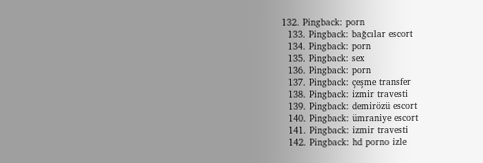132. Pingback: porn
  133. Pingback: bağcılar escort
  134. Pingback: porn
  135. Pingback: sex
  136. Pingback: porn
  137. Pingback: çeşme transfer
  138. Pingback: izmir travesti
  139. Pingback: demirözü escort
  140. Pingback: ümraniye escort
  141. Pingback: izmir travesti
  142. Pingback: hd porno izle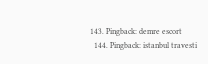143. Pingback: demre escort
  144. Pingback: istanbul travesti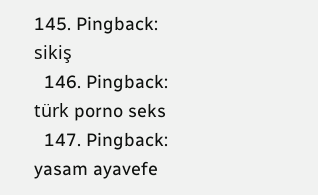145. Pingback: sikiş
  146. Pingback: türk porno seks
  147. Pingback: yasam ayavefe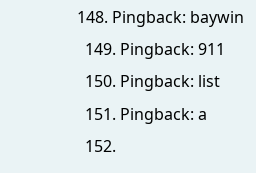148. Pingback: baywin
  149. Pingback: 911
  150. Pingback: list
  151. Pingback: a
  152.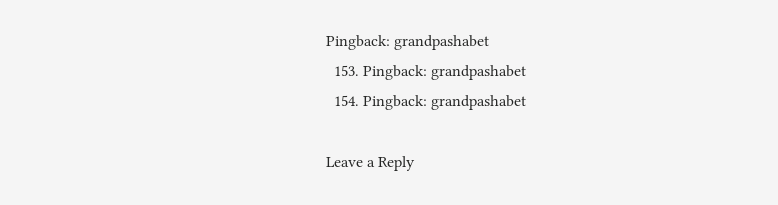Pingback: grandpashabet
  153. Pingback: grandpashabet
  154. Pingback: grandpashabet

Leave a Reply